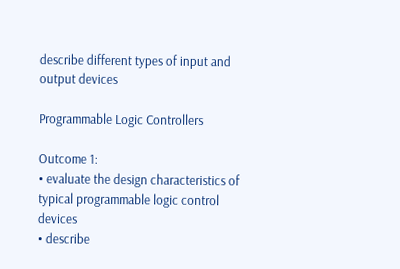describe different types of input and output devices

Programmable Logic Controllers

Outcome 1:
• evaluate the design characteristics of typical programmable logic control devices
• describe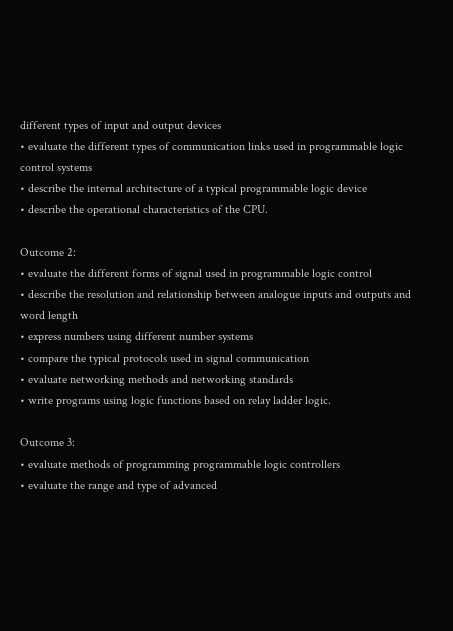different types of input and output devices
• evaluate the different types of communication links used in programmable logic control systems
• describe the internal architecture of a typical programmable logic device
• describe the operational characteristics of the CPU.

Outcome 2:
• evaluate the different forms of signal used in programmable logic control
• describe the resolution and relationship between analogue inputs and outputs and word length
• express numbers using different number systems
• compare the typical protocols used in signal communication
• evaluate networking methods and networking standards
• write programs using logic functions based on relay ladder logic.

Outcome 3:
• evaluate methods of programming programmable logic controllers
• evaluate the range and type of advanced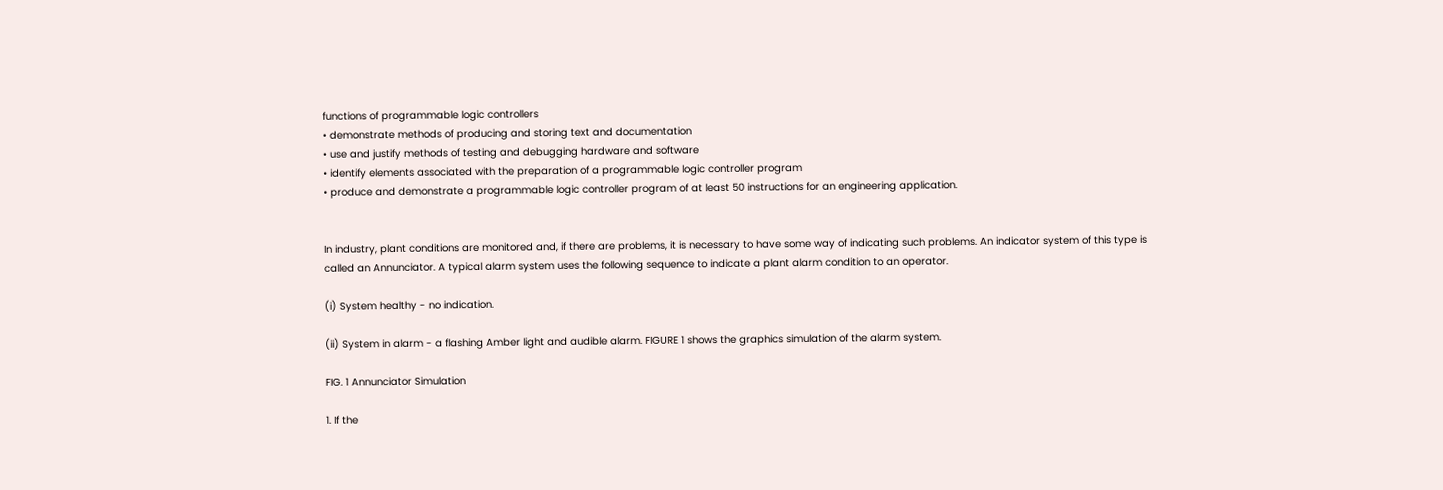functions of programmable logic controllers
• demonstrate methods of producing and storing text and documentation
• use and justify methods of testing and debugging hardware and software
• identify elements associated with the preparation of a programmable logic controller program
• produce and demonstrate a programmable logic controller program of at least 50 instructions for an engineering application.


In industry, plant conditions are monitored and, if there are problems, it is necessary to have some way of indicating such problems. An indicator system of this type is called an Annunciator. A typical alarm system uses the following sequence to indicate a plant alarm condition to an operator.

(i) System healthy - no indication.

(ii) System in alarm - a flashing Amber light and audible alarm. FIGURE 1 shows the graphics simulation of the alarm system.

FIG. 1 Annunciator Simulation

1. If the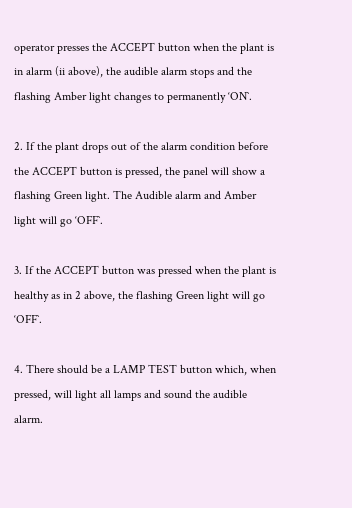operator presses the ACCEPT button when the plant is in alarm (ii above), the audible alarm stops and the flashing Amber light changes to permanently ‘ON`.

2. If the plant drops out of the alarm condition before the ACCEPT button is pressed, the panel will show a flashing Green light. The Audible alarm and Amber light will go ‘OFF`.

3. If the ACCEPT button was pressed when the plant is healthy as in 2 above, the flashing Green light will go ‘OFF`.

4. There should be a LAMP TEST button which, when pressed, will light all lamps and sound the audible alarm.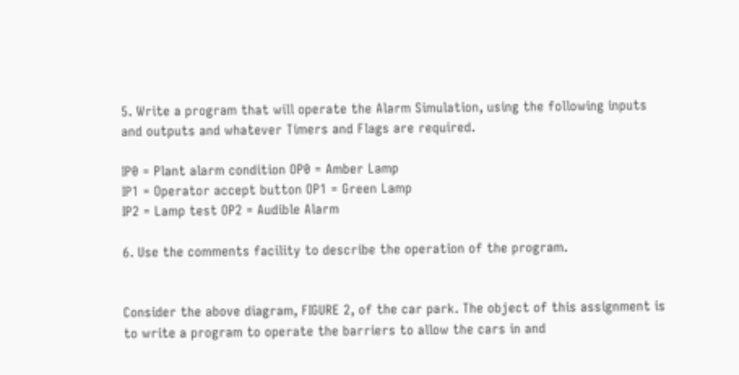5. Write a program that will operate the Alarm Simulation, using the following inputs and outputs and whatever Timers and Flags are required.

IP0 = Plant alarm condition OP0 = Amber Lamp
IP1 = Operator accept button OP1 = Green Lamp
IP2 = Lamp test OP2 = Audible Alarm

6. Use the comments facility to describe the operation of the program.


Consider the above diagram, FIGURE 2, of the car park. The object of this assignment is to write a program to operate the barriers to allow the cars in and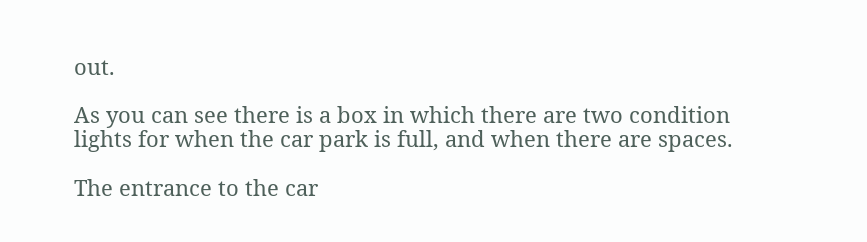out.

As you can see there is a box in which there are two condition lights for when the car park is full, and when there are spaces.

The entrance to the car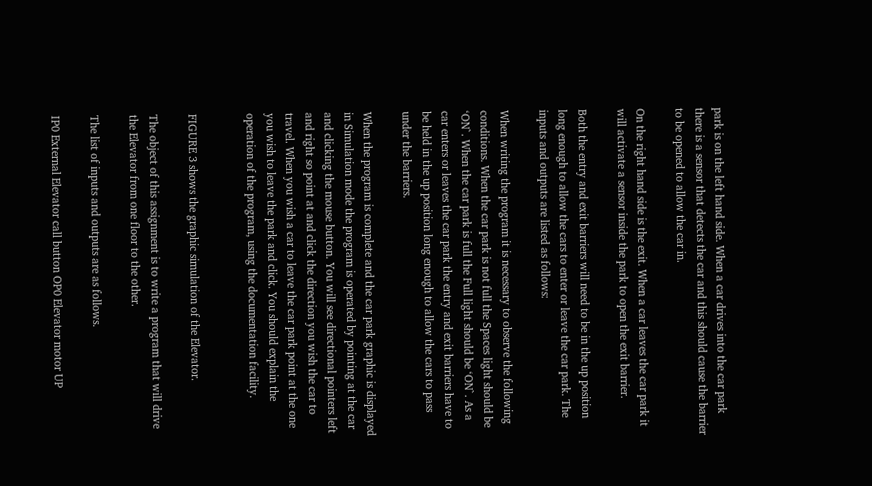park is on the left hand side. When a car drives into the car park there is a sensor that detects the car and this should cause the barrier to be opened to allow the car in.

On the right hand side is the exit. When a car leaves the car park it will activate a sensor inside the park to open the exit barrier.

Both the entry and exit barriers will need to be in the up position long enough to allow the cars to enter or leave the car park. The inputs and outputs are listed as follows:

When writing the program it is necessary to observe the following conditions. When the car park is not full the Spaces light should be ‘ON`. When the car park is full the Full light should be ‘ON`. As a car enters or leaves the car park the entry and exit barriers have to be held in the up position long enough to allow the cars to pass under the barriers.

When the program is complete and the car park graphic is displayed in Simulation mode the program is operated by pointing at the car and clicking the mouse button. You will see directional pointers left and right so point at and click the direction you wish the car to travel. When you wish a car to leave the car park point at the one you wish to leave the park and click. You should explain the operation of the program, using the documentation facility.


FIGURE 3 shows the graphic simulation of the Elevator.

The object of this assignment is to write a program that will drive the Elevator from one floor to the other.

The list of inputs and outputs are as follows.

IP0 External Elevator call button OP0 Elevator motor UP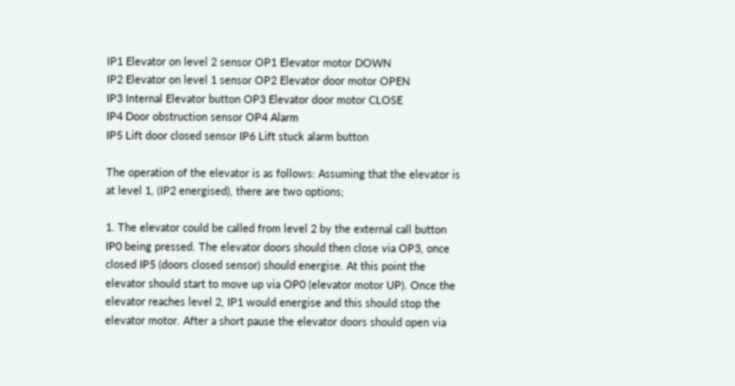IP1 Elevator on level 2 sensor OP1 Elevator motor DOWN
IP2 Elevator on level 1 sensor OP2 Elevator door motor OPEN
IP3 Internal Elevator button OP3 Elevator door motor CLOSE
IP4 Door obstruction sensor OP4 Alarm
IP5 Lift door closed sensor IP6 Lift stuck alarm button

The operation of the elevator is as follows: Assuming that the elevator is at level 1, (IP2 energised), there are two options;

1. The elevator could be called from level 2 by the external call button IP0 being pressed. The elevator doors should then close via OP3, once closed IP5 (doors closed sensor) should energise. At this point the elevator should start to move up via OP0 (elevator motor UP). Once the elevator reaches level 2, IP1 would energise and this should stop the elevator motor. After a short pause the elevator doors should open via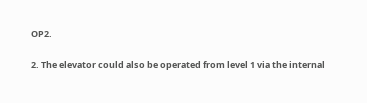OP2.

2. The elevator could also be operated from level 1 via the internal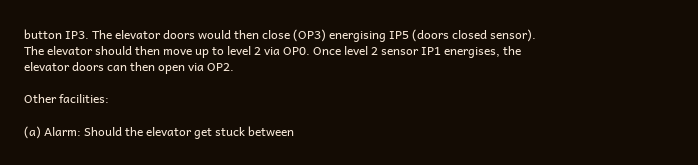button IP3. The elevator doors would then close (OP3) energising IP5 (doors closed sensor). The elevator should then move up to level 2 via OP0. Once level 2 sensor IP1 energises, the elevator doors can then open via OP2.

Other facilities:

(a) Alarm: Should the elevator get stuck between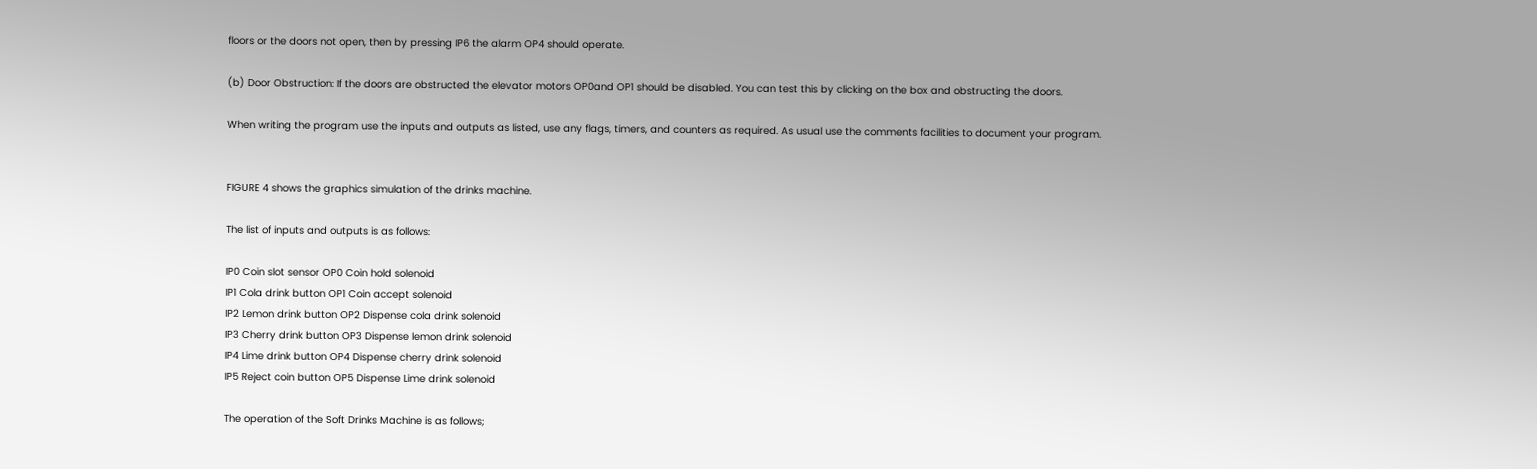floors or the doors not open, then by pressing IP6 the alarm OP4 should operate.

(b) Door Obstruction: If the doors are obstructed the elevator motors OP0and OP1 should be disabled. You can test this by clicking on the box and obstructing the doors.

When writing the program use the inputs and outputs as listed, use any flags, timers, and counters as required. As usual use the comments facilities to document your program.


FIGURE 4 shows the graphics simulation of the drinks machine.

The list of inputs and outputs is as follows:

IP0 Coin slot sensor OP0 Coin hold solenoid
IP1 Cola drink button OP1 Coin accept solenoid
IP2 Lemon drink button OP2 Dispense cola drink solenoid
IP3 Cherry drink button OP3 Dispense lemon drink solenoid
IP4 Lime drink button OP4 Dispense cherry drink solenoid
IP5 Reject coin button OP5 Dispense Lime drink solenoid

The operation of the Soft Drinks Machine is as follows;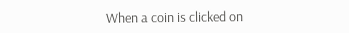When a coin is clicked on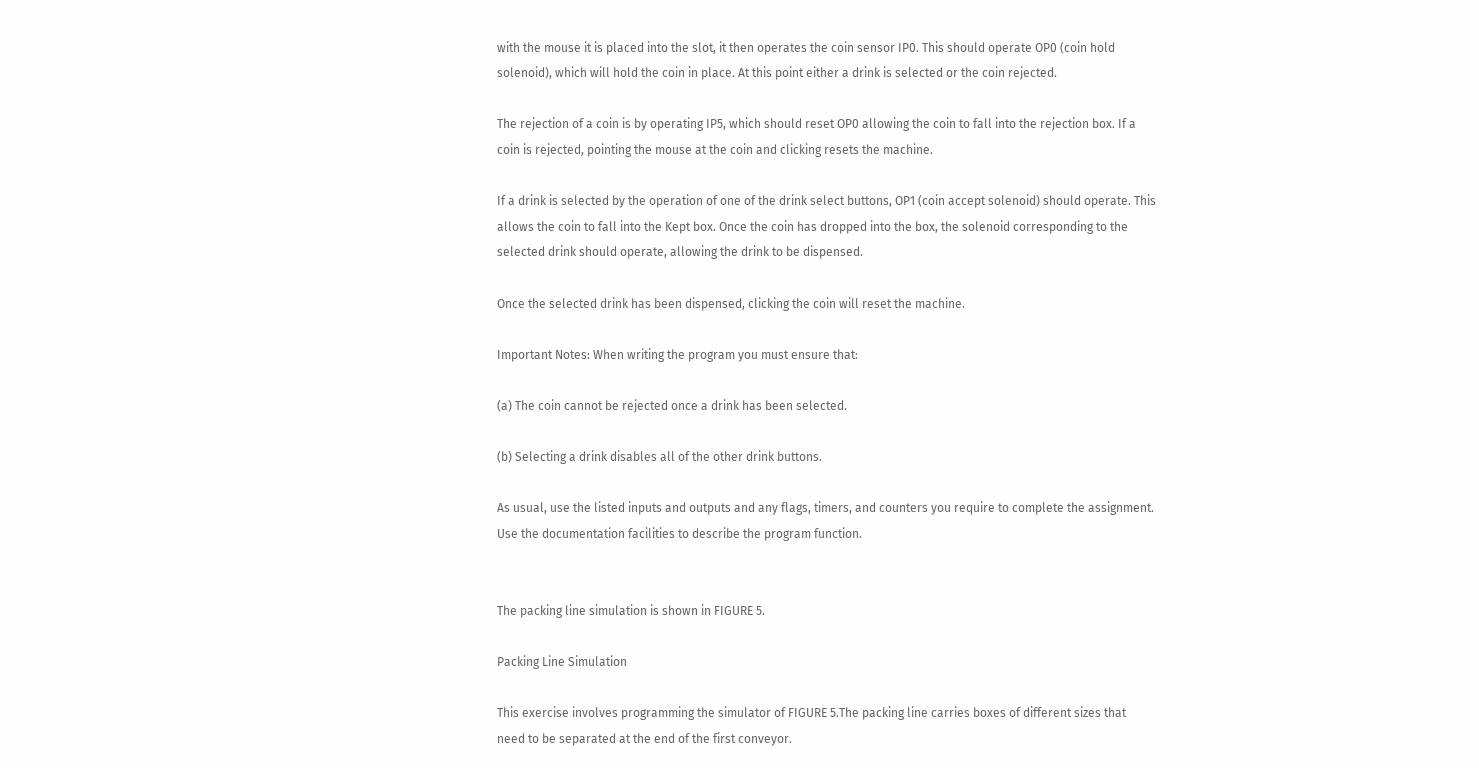with the mouse it is placed into the slot, it then operates the coin sensor IP0. This should operate OP0 (coin hold solenoid), which will hold the coin in place. At this point either a drink is selected or the coin rejected.

The rejection of a coin is by operating IP5, which should reset OP0 allowing the coin to fall into the rejection box. If a coin is rejected, pointing the mouse at the coin and clicking resets the machine.

If a drink is selected by the operation of one of the drink select buttons, OP1 (coin accept solenoid) should operate. This allows the coin to fall into the Kept box. Once the coin has dropped into the box, the solenoid corresponding to the selected drink should operate, allowing the drink to be dispensed.

Once the selected drink has been dispensed, clicking the coin will reset the machine.

Important Notes: When writing the program you must ensure that:

(a) The coin cannot be rejected once a drink has been selected.

(b) Selecting a drink disables all of the other drink buttons.

As usual, use the listed inputs and outputs and any flags, timers, and counters you require to complete the assignment. Use the documentation facilities to describe the program function.


The packing line simulation is shown in FIGURE 5.

Packing Line Simulation

This exercise involves programming the simulator of FIGURE 5.The packing line carries boxes of different sizes that need to be separated at the end of the first conveyor.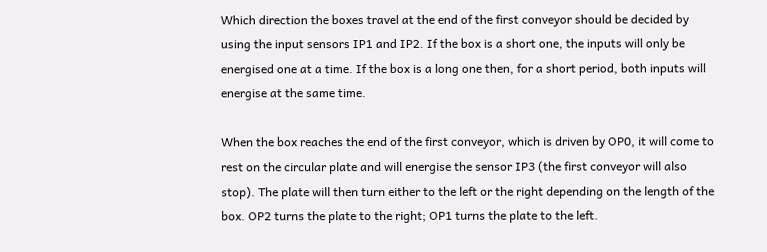Which direction the boxes travel at the end of the first conveyor should be decided by using the input sensors IP1 and IP2. If the box is a short one, the inputs will only be energised one at a time. If the box is a long one then, for a short period, both inputs will energise at the same time.

When the box reaches the end of the first conveyor, which is driven by OP0, it will come to rest on the circular plate and will energise the sensor IP3 (the first conveyor will also stop). The plate will then turn either to the left or the right depending on the length of the box. OP2 turns the plate to the right; OP1 turns the plate to the left.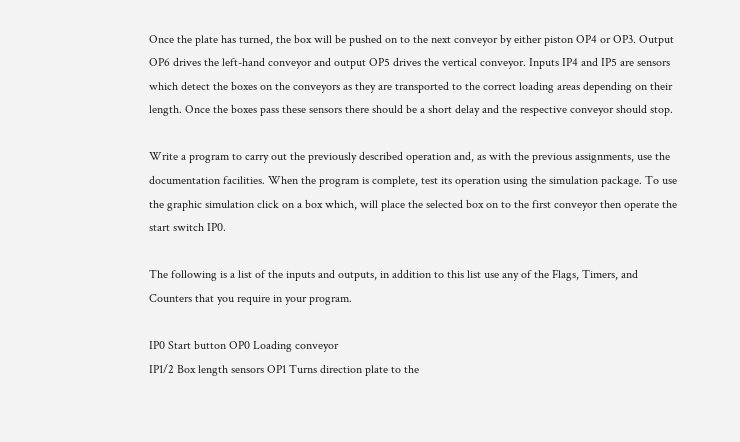Once the plate has turned, the box will be pushed on to the next conveyor by either piston OP4 or OP3. Output OP6 drives the left-hand conveyor and output OP5 drives the vertical conveyor. Inputs IP4 and IP5 are sensors which detect the boxes on the conveyors as they are transported to the correct loading areas depending on their length. Once the boxes pass these sensors there should be a short delay and the respective conveyor should stop.

Write a program to carry out the previously described operation and, as with the previous assignments, use the documentation facilities. When the program is complete, test its operation using the simulation package. To use the graphic simulation click on a box which, will place the selected box on to the first conveyor then operate the start switch IP0.

The following is a list of the inputs and outputs, in addition to this list use any of the Flags, Timers, and Counters that you require in your program.

IP0 Start button OP0 Loading conveyor
IP1/2 Box length sensors OP1 Turns direction plate to the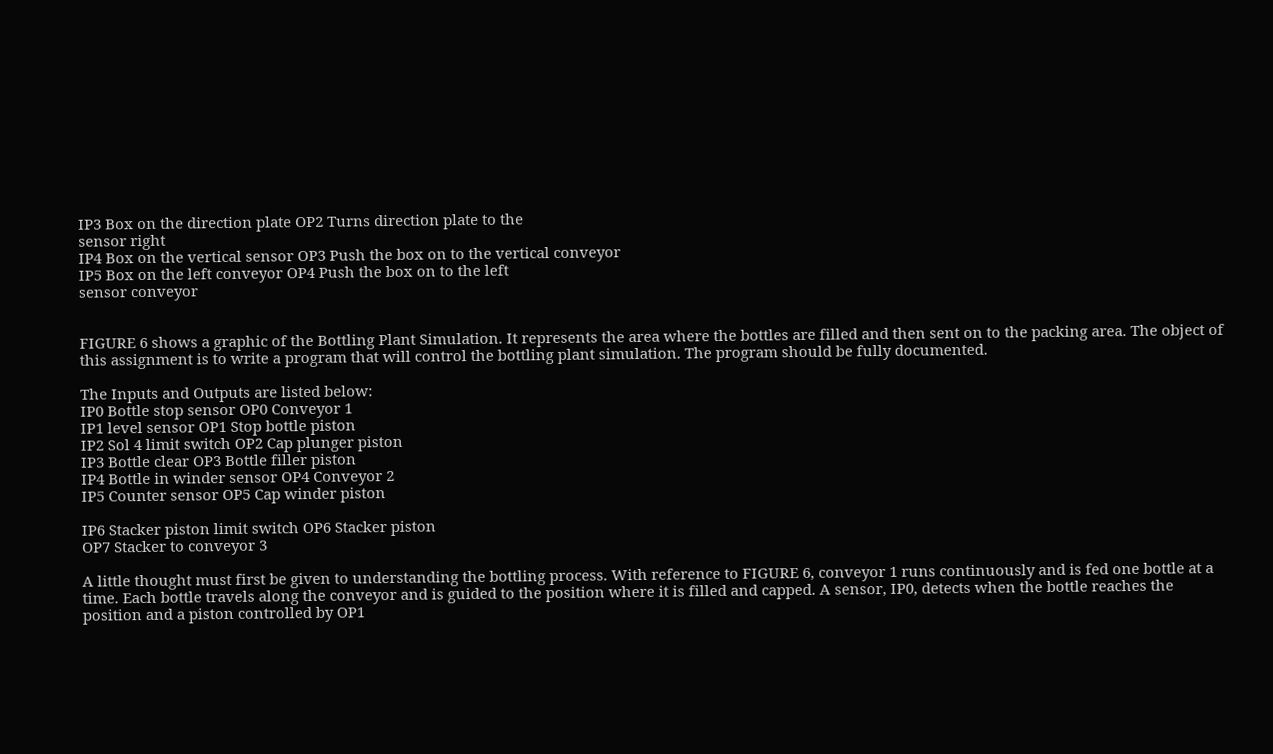IP3 Box on the direction plate OP2 Turns direction plate to the
sensor right
IP4 Box on the vertical sensor OP3 Push the box on to the vertical conveyor
IP5 Box on the left conveyor OP4 Push the box on to the left
sensor conveyor


FIGURE 6 shows a graphic of the Bottling Plant Simulation. It represents the area where the bottles are filled and then sent on to the packing area. The object of this assignment is to write a program that will control the bottling plant simulation. The program should be fully documented.

The Inputs and Outputs are listed below:
IP0 Bottle stop sensor OP0 Conveyor 1
IP1 level sensor OP1 Stop bottle piston
IP2 Sol 4 limit switch OP2 Cap plunger piston
IP3 Bottle clear OP3 Bottle filler piston
IP4 Bottle in winder sensor OP4 Conveyor 2
IP5 Counter sensor OP5 Cap winder piston

IP6 Stacker piston limit switch OP6 Stacker piston
OP7 Stacker to conveyor 3

A little thought must first be given to understanding the bottling process. With reference to FIGURE 6, conveyor 1 runs continuously and is fed one bottle at a time. Each bottle travels along the conveyor and is guided to the position where it is filled and capped. A sensor, IP0, detects when the bottle reaches the position and a piston controlled by OP1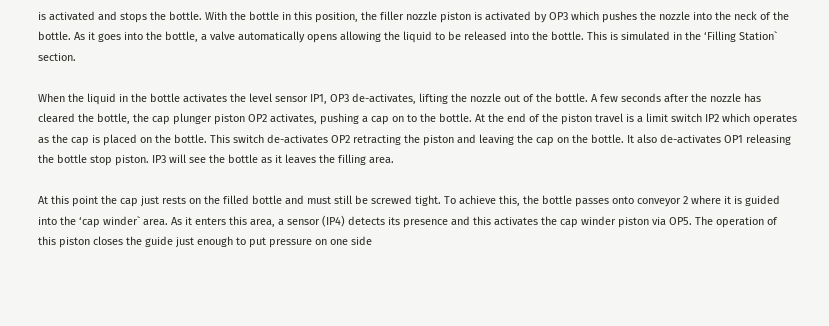is activated and stops the bottle. With the bottle in this position, the filler nozzle piston is activated by OP3 which pushes the nozzle into the neck of the bottle. As it goes into the bottle, a valve automatically opens allowing the liquid to be released into the bottle. This is simulated in the ‘Filling Station` section.

When the liquid in the bottle activates the level sensor IP1, OP3 de-activates, lifting the nozzle out of the bottle. A few seconds after the nozzle has cleared the bottle, the cap plunger piston OP2 activates, pushing a cap on to the bottle. At the end of the piston travel is a limit switch IP2 which operates as the cap is placed on the bottle. This switch de-activates OP2 retracting the piston and leaving the cap on the bottle. It also de-activates OP1 releasing the bottle stop piston. IP3 will see the bottle as it leaves the filling area.

At this point the cap just rests on the filled bottle and must still be screwed tight. To achieve this, the bottle passes onto conveyor 2 where it is guided into the ‘cap winder` area. As it enters this area, a sensor (IP4) detects its presence and this activates the cap winder piston via OP5. The operation of this piston closes the guide just enough to put pressure on one side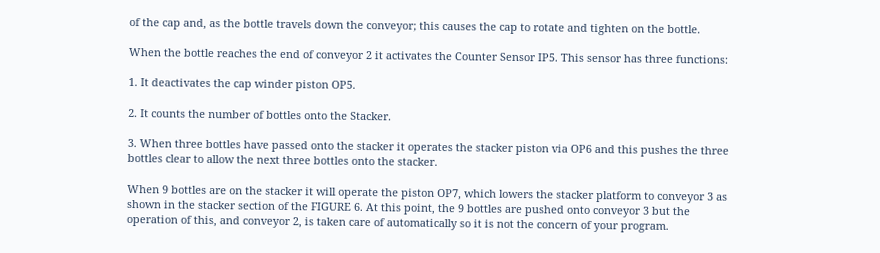of the cap and, as the bottle travels down the conveyor; this causes the cap to rotate and tighten on the bottle.

When the bottle reaches the end of conveyor 2 it activates the Counter Sensor IP5. This sensor has three functions:

1. It deactivates the cap winder piston OP5.

2. It counts the number of bottles onto the Stacker.

3. When three bottles have passed onto the stacker it operates the stacker piston via OP6 and this pushes the three bottles clear to allow the next three bottles onto the stacker.

When 9 bottles are on the stacker it will operate the piston OP7, which lowers the stacker platform to conveyor 3 as shown in the stacker section of the FIGURE 6. At this point, the 9 bottles are pushed onto conveyor 3 but the operation of this, and conveyor 2, is taken care of automatically so it is not the concern of your program.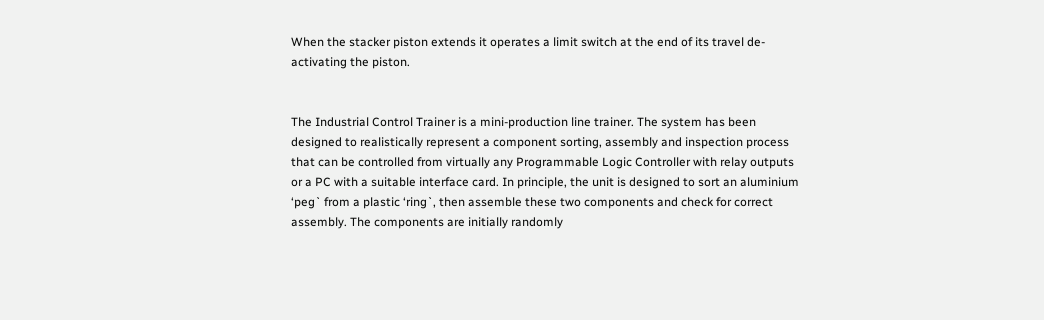When the stacker piston extends it operates a limit switch at the end of its travel de-activating the piston.


The Industrial Control Trainer is a mini-production line trainer. The system has been designed to realistically represent a component sorting, assembly and inspection process that can be controlled from virtually any Programmable Logic Controller with relay outputs or a PC with a suitable interface card. In principle, the unit is designed to sort an aluminium ‘peg` from a plastic ‘ring`, then assemble these two components and check for correct assembly. The components are initially randomly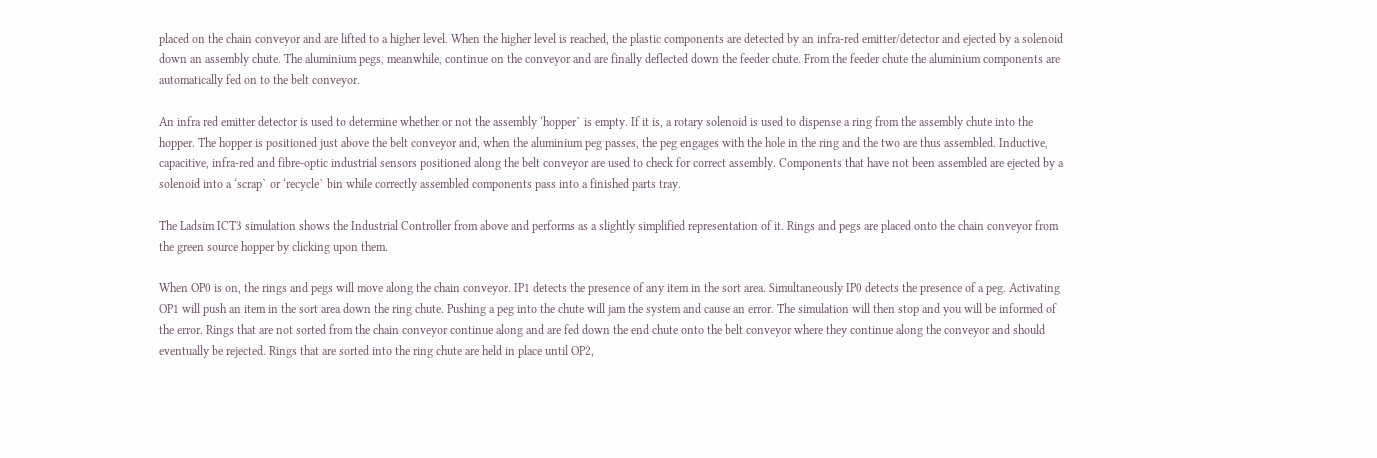placed on the chain conveyor and are lifted to a higher level. When the higher level is reached, the plastic components are detected by an infra-red emitter/detector and ejected by a solenoid down an assembly chute. The aluminium pegs, meanwhile, continue on the conveyor and are finally deflected down the feeder chute. From the feeder chute the aluminium components are automatically fed on to the belt conveyor.

An infra red emitter detector is used to determine whether or not the assembly ‘hopper` is empty. If it is, a rotary solenoid is used to dispense a ring from the assembly chute into the hopper. The hopper is positioned just above the belt conveyor and, when the aluminium peg passes, the peg engages with the hole in the ring and the two are thus assembled. Inductive, capacitive, infra-red and fibre-optic industrial sensors positioned along the belt conveyor are used to check for correct assembly. Components that have not been assembled are ejected by a solenoid into a ‘scrap` or ‘recycle` bin while correctly assembled components pass into a finished parts tray.

The Ladsim ICT3 simulation shows the Industrial Controller from above and performs as a slightly simplified representation of it. Rings and pegs are placed onto the chain conveyor from the green source hopper by clicking upon them.

When OP0 is on, the rings and pegs will move along the chain conveyor. IP1 detects the presence of any item in the sort area. Simultaneously IP0 detects the presence of a peg. Activating OP1 will push an item in the sort area down the ring chute. Pushing a peg into the chute will jam the system and cause an error. The simulation will then stop and you will be informed of the error. Rings that are not sorted from the chain conveyor continue along and are fed down the end chute onto the belt conveyor where they continue along the conveyor and should eventually be rejected. Rings that are sorted into the ring chute are held in place until OP2,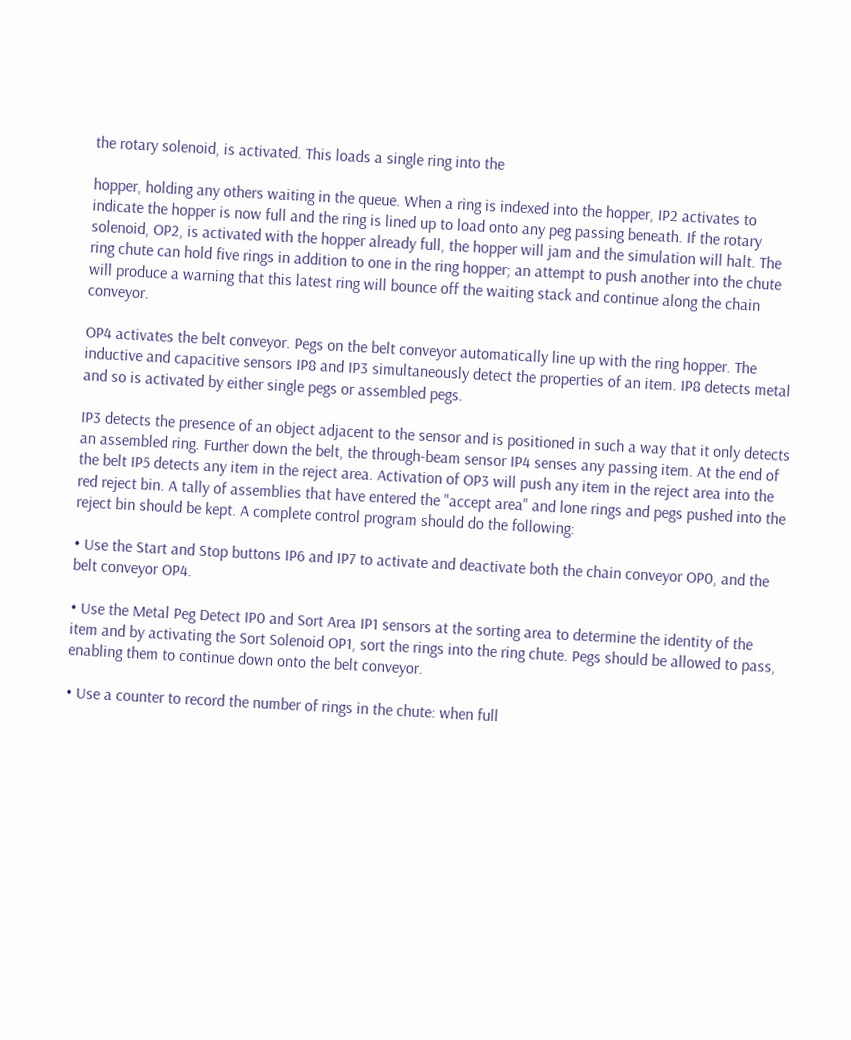the rotary solenoid, is activated. This loads a single ring into the

hopper, holding any others waiting in the queue. When a ring is indexed into the hopper, IP2 activates to indicate the hopper is now full and the ring is lined up to load onto any peg passing beneath. If the rotary solenoid, OP2, is activated with the hopper already full, the hopper will jam and the simulation will halt. The ring chute can hold five rings in addition to one in the ring hopper; an attempt to push another into the chute will produce a warning that this latest ring will bounce off the waiting stack and continue along the chain conveyor.

OP4 activates the belt conveyor. Pegs on the belt conveyor automatically line up with the ring hopper. The inductive and capacitive sensors IP8 and IP3 simultaneously detect the properties of an item. IP8 detects metal and so is activated by either single pegs or assembled pegs.

IP3 detects the presence of an object adjacent to the sensor and is positioned in such a way that it only detects an assembled ring. Further down the belt, the through-beam sensor IP4 senses any passing item. At the end of the belt IP5 detects any item in the reject area. Activation of OP3 will push any item in the reject area into the red reject bin. A tally of assemblies that have entered the "accept area" and lone rings and pegs pushed into the reject bin should be kept. A complete control program should do the following:

• Use the Start and Stop buttons IP6 and IP7 to activate and deactivate both the chain conveyor OP0, and the belt conveyor OP4.

• Use the Metal Peg Detect IP0 and Sort Area IP1 sensors at the sorting area to determine the identity of the item and by activating the Sort Solenoid OP1, sort the rings into the ring chute. Pegs should be allowed to pass, enabling them to continue down onto the belt conveyor.

• Use a counter to record the number of rings in the chute: when full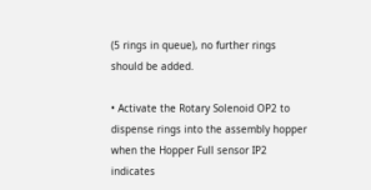(5 rings in queue), no further rings should be added.

• Activate the Rotary Solenoid OP2 to dispense rings into the assembly hopper when the Hopper Full sensor IP2 indicates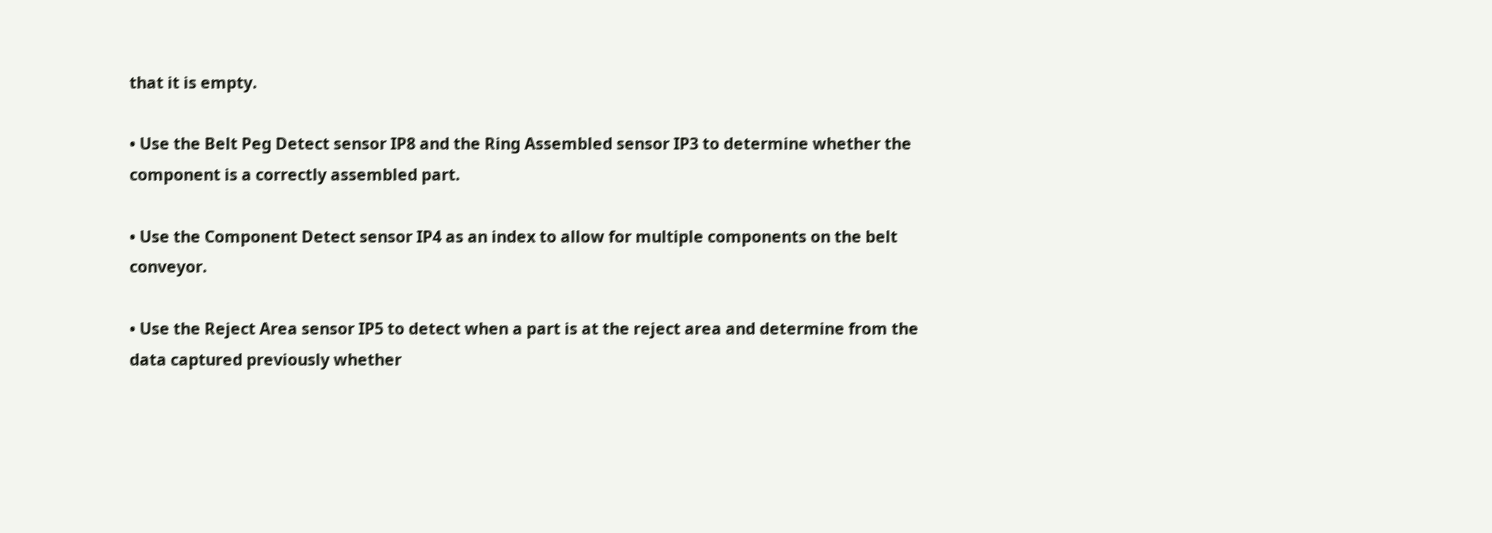that it is empty.

• Use the Belt Peg Detect sensor IP8 and the Ring Assembled sensor IP3 to determine whether the component is a correctly assembled part.

• Use the Component Detect sensor IP4 as an index to allow for multiple components on the belt conveyor.

• Use the Reject Area sensor IP5 to detect when a part is at the reject area and determine from the data captured previously whether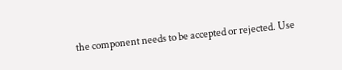the component needs to be accepted or rejected. Use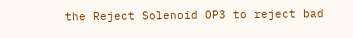the Reject Solenoid OP3 to reject bad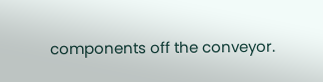components off the conveyor.